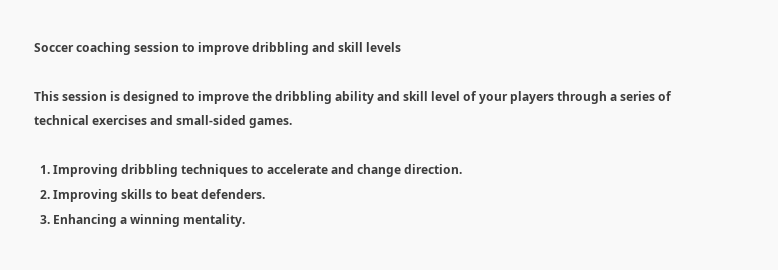Soccer coaching session to improve dribbling and skill levels

This session is designed to improve the dribbling ability and skill level of your players through a series of technical exercises and small-sided games.

  1. Improving dribbling techniques to accelerate and change direction.
  2. Improving skills to beat defenders.
  3. Enhancing a winning mentality.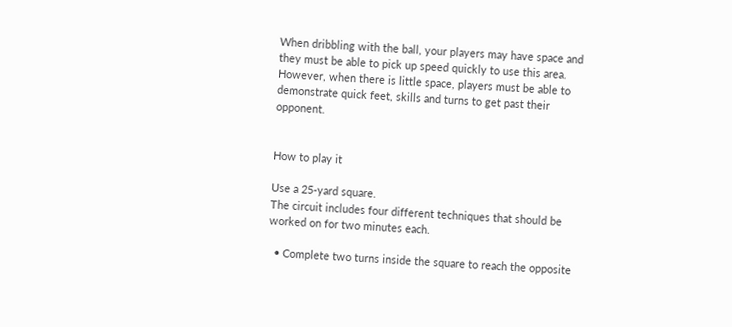When dribbling with the ball, your players may have space and they must be able to pick up speed quickly to use this area. However, when there is little space, players must be able to demonstrate quick feet, skills and turns to get past their opponent.


How to play it

Use a 25-yard square.
The circuit includes four different techniques that should be worked on for two minutes each.

  • Complete two turns inside the square to reach the opposite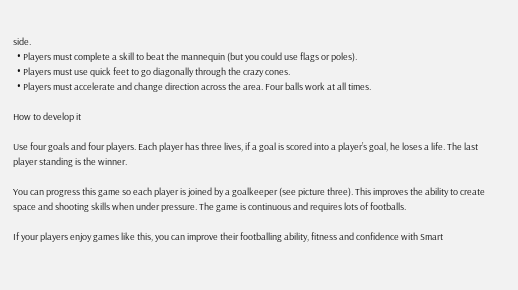side.
  • Players must complete a skill to beat the mannequin (but you could use flags or poles).
  • Players must use quick feet to go diagonally through the crazy cones.
  • Players must accelerate and change direction across the area. Four balls work at all times.

How to develop it

Use four goals and four players. Each player has three lives, if a goal is scored into a player’s goal, he loses a life. The last player standing is the winner.

You can progress this game so each player is joined by a goalkeeper (see picture three). This improves the ability to create space and shooting skills when under pressure. The game is continuous and requires lots of footballs.

If your players enjoy games like this, you can improve their footballing ability, fitness and confidence with Smart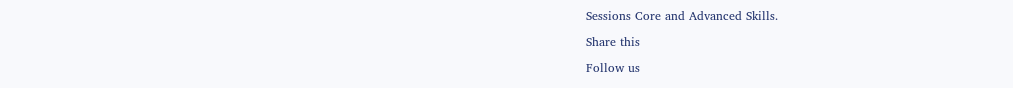Sessions Core and Advanced Skills.

Share this

Follow us